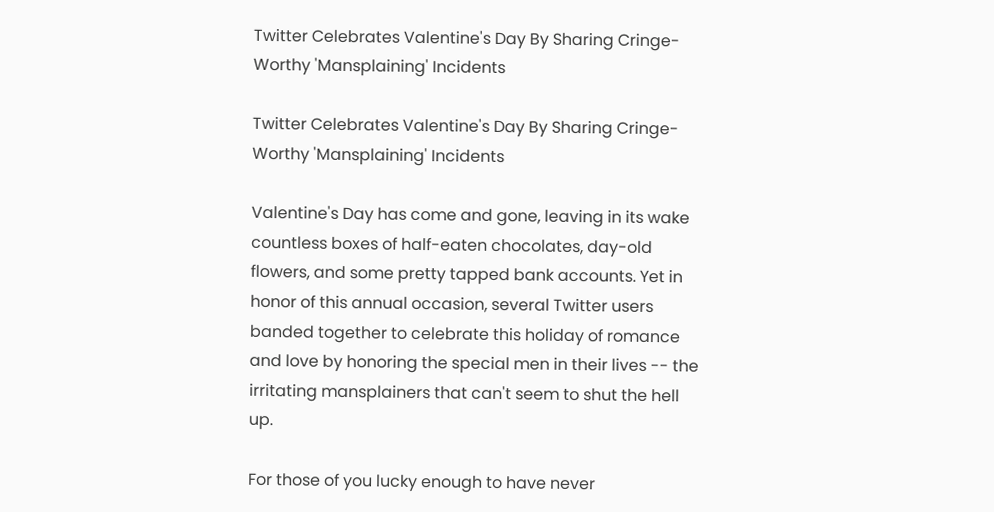Twitter Celebrates Valentine's Day By Sharing Cringe-Worthy 'Mansplaining' Incidents

Twitter Celebrates Valentine's Day By Sharing Cringe-Worthy 'Mansplaining' Incidents

Valentine's Day has come and gone, leaving in its wake countless boxes of half-eaten chocolates, day-old flowers, and some pretty tapped bank accounts. Yet in honor of this annual occasion, several Twitter users banded together to celebrate this holiday of romance and love by honoring the special men in their lives -- the irritating mansplainers that can't seem to shut the hell up.

For those of you lucky enough to have never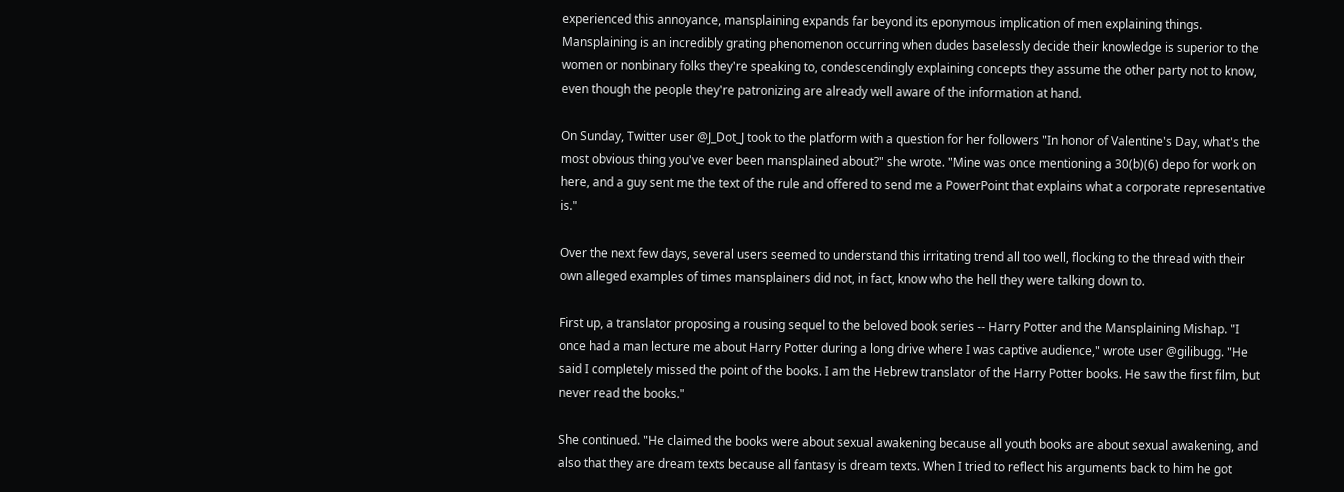experienced this annoyance, mansplaining expands far beyond its eponymous implication of men explaining things. Mansplaining is an incredibly grating phenomenon occurring when dudes baselessly decide their knowledge is superior to the women or nonbinary folks they're speaking to, condescendingly explaining concepts they assume the other party not to know, even though the people they're patronizing are already well aware of the information at hand.

On Sunday, Twitter user @J_Dot_J took to the platform with a question for her followers "In honor of Valentine's Day, what's the most obvious thing you've ever been mansplained about?" she wrote. "Mine was once mentioning a 30(b)(6) depo for work on here, and a guy sent me the text of the rule and offered to send me a PowerPoint that explains what a corporate representative is."

Over the next few days, several users seemed to understand this irritating trend all too well, flocking to the thread with their own alleged examples of times mansplainers did not, in fact, know who the hell they were talking down to.

First up, a translator proposing a rousing sequel to the beloved book series -- Harry Potter and the Mansplaining Mishap. "I once had a man lecture me about Harry Potter during a long drive where I was captive audience," wrote user @gilibugg. "He said I completely missed the point of the books. I am the Hebrew translator of the Harry Potter books. He saw the first film, but never read the books."

She continued. "He claimed the books were about sexual awakening because all youth books are about sexual awakening, and also that they are dream texts because all fantasy is dream texts. When I tried to reflect his arguments back to him he got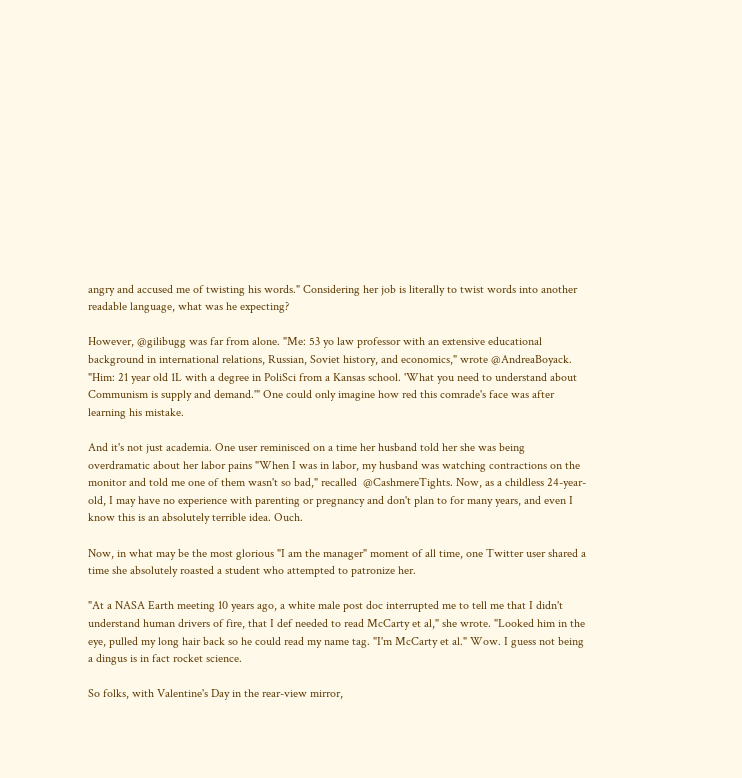angry and accused me of twisting his words." Considering her job is literally to twist words into another readable language, what was he expecting?

However, @gilibugg was far from alone. "Me: 53 yo law professor with an extensive educational background in international relations, Russian, Soviet history, and economics," wrote @AndreaBoyack. "Him: 21 year old 1L with a degree in PoliSci from a Kansas school. 'What you need to understand about Communism is supply and demand.'" One could only imagine how red this comrade's face was after learning his mistake.

And it's not just academia. One user reminisced on a time her husband told her she was being overdramatic about her labor pains "When I was in labor, my husband was watching contractions on the monitor and told me one of them wasn't so bad," recalled  @CashmereTights. Now, as a childless 24-year-old, I may have no experience with parenting or pregnancy and don't plan to for many years, and even I know this is an absolutely terrible idea. Ouch.

Now, in what may be the most glorious "I am the manager" moment of all time, one Twitter user shared a time she absolutely roasted a student who attempted to patronize her.

"At a NASA Earth meeting 10 years ago, a white male post doc interrupted me to tell me that I didn't understand human drivers of fire, that I def needed to read McCarty et al," she wrote. "Looked him in the eye, pulled my long hair back so he could read my name tag. "I'm McCarty et al." Wow. I guess not being a dingus is in fact rocket science.

So folks, with Valentine's Day in the rear-view mirror,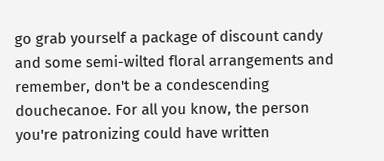go grab yourself a package of discount candy and some semi-wilted floral arrangements and remember, don't be a condescending douchecanoe. For all you know, the person you're patronizing could have written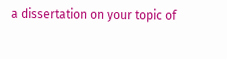a dissertation on your topic of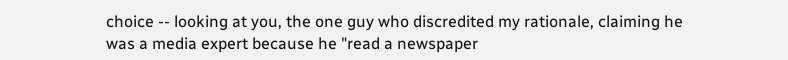choice -- looking at you, the one guy who discredited my rationale, claiming he was a media expert because he "read a newspaper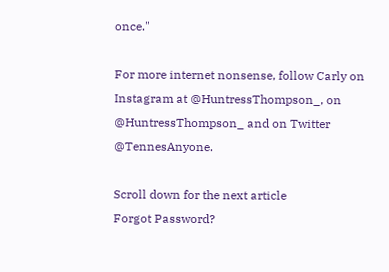once."

For more internet nonsense, follow Carly on Instagram at @HuntressThompson_, on @HuntressThompson_ and on Twitter @TennesAnyone.

Scroll down for the next article
Forgot Password?